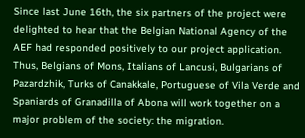Since last June 16th, the six partners of the project were delighted to hear that the Belgian National Agency of the AEF had responded positively to our project application. Thus, Belgians of Mons, Italians of Lancusi, Bulgarians of Pazardzhik, Turks of Canakkale, Portuguese of Vila Verde and Spaniards of Granadilla of Abona will work together on a major problem of the society: the migration.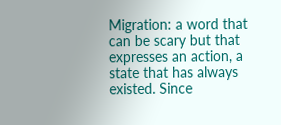Migration: a word that can be scary but that expresses an action, a state that has always existed. Since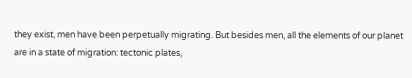they exist, men have been perpetually migrating. But besides men, all the elements of our planet are in a state of migration: tectonic plates,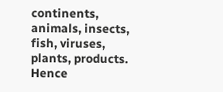continents, animals, insects, fish, viruses, plants, products. Hence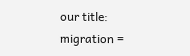our title: migration =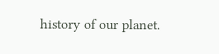history of our planet.